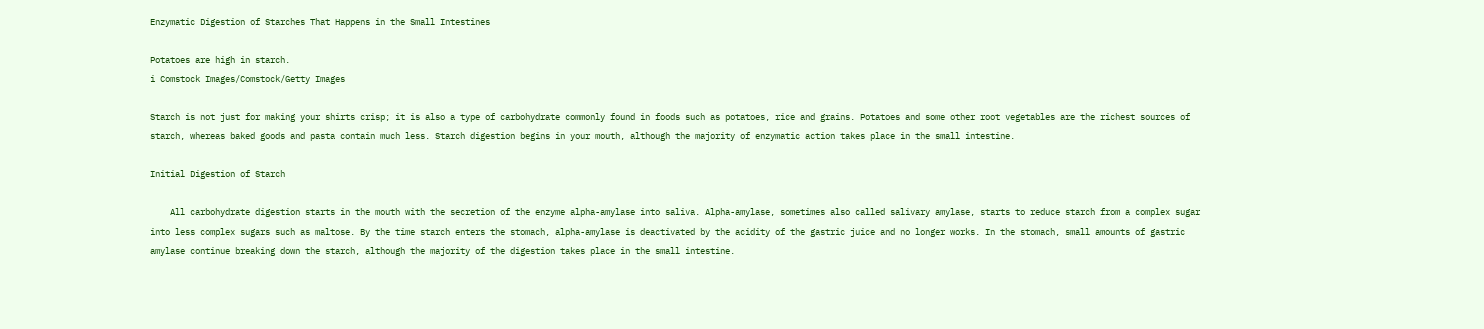Enzymatic Digestion of Starches That Happens in the Small Intestines

Potatoes are high in starch.
i Comstock Images/Comstock/Getty Images

Starch is not just for making your shirts crisp; it is also a type of carbohydrate commonly found in foods such as potatoes, rice and grains. Potatoes and some other root vegetables are the richest sources of starch, whereas baked goods and pasta contain much less. Starch digestion begins in your mouth, although the majority of enzymatic action takes place in the small intestine.

Initial Digestion of Starch

    All carbohydrate digestion starts in the mouth with the secretion of the enzyme alpha-amylase into saliva. Alpha-amylase, sometimes also called salivary amylase, starts to reduce starch from a complex sugar into less complex sugars such as maltose. By the time starch enters the stomach, alpha-amylase is deactivated by the acidity of the gastric juice and no longer works. In the stomach, small amounts of gastric amylase continue breaking down the starch, although the majority of the digestion takes place in the small intestine.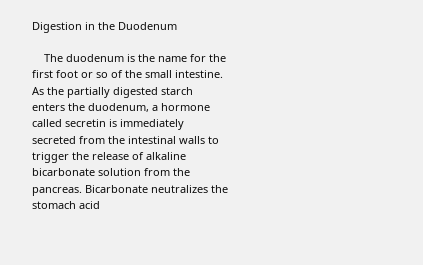Digestion in the Duodenum

    The duodenum is the name for the first foot or so of the small intestine. As the partially digested starch enters the duodenum, a hormone called secretin is immediately secreted from the intestinal walls to trigger the release of alkaline bicarbonate solution from the pancreas. Bicarbonate neutralizes the stomach acid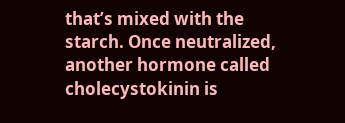that’s mixed with the starch. Once neutralized, another hormone called cholecystokinin is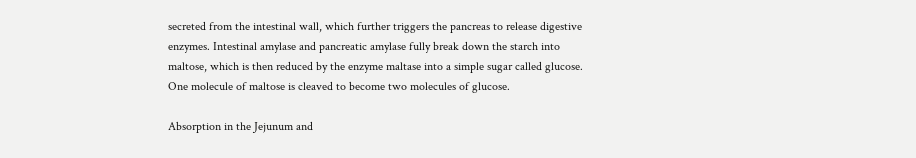secreted from the intestinal wall, which further triggers the pancreas to release digestive enzymes. Intestinal amylase and pancreatic amylase fully break down the starch into maltose, which is then reduced by the enzyme maltase into a simple sugar called glucose. One molecule of maltose is cleaved to become two molecules of glucose.

Absorption in the Jejunum and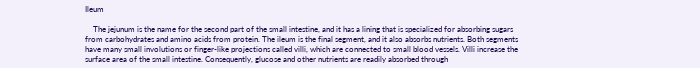Ileum

    The jejunum is the name for the second part of the small intestine, and it has a lining that is specialized for absorbing sugars from carbohydrates and amino acids from protein. The ileum is the final segment, and it also absorbs nutrients. Both segments have many small involutions or finger-like projections called villi, which are connected to small blood vessels. Villi increase the surface area of the small intestine. Consequently, glucose and other nutrients are readily absorbed through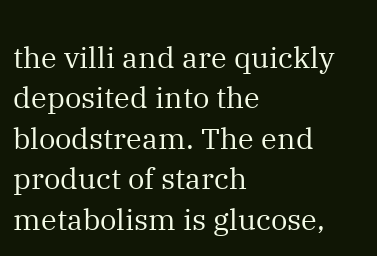the villi and are quickly deposited into the bloodstream. The end product of starch metabolism is glucose,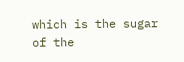which is the sugar of the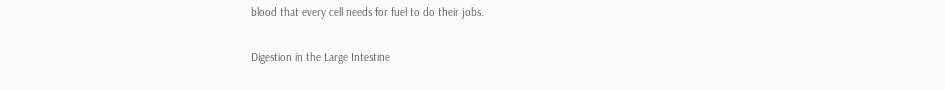blood that every cell needs for fuel to do their jobs.

Digestion in the Large Intestine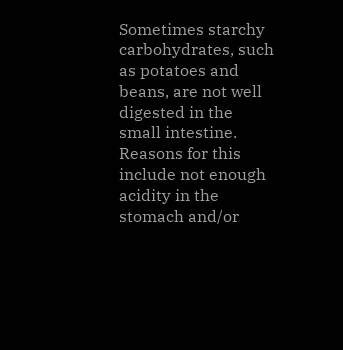Sometimes starchy carbohydrates, such as potatoes and beans, are not well digested in the small intestine. Reasons for this include not enough acidity in the stomach and/or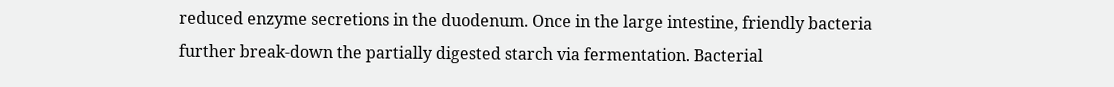reduced enzyme secretions in the duodenum. Once in the large intestine, friendly bacteria further break-down the partially digested starch via fermentation. Bacterial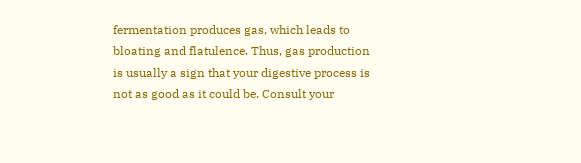fermentation produces gas, which leads to bloating and flatulence. Thus, gas production is usually a sign that your digestive process is not as good as it could be. Consult your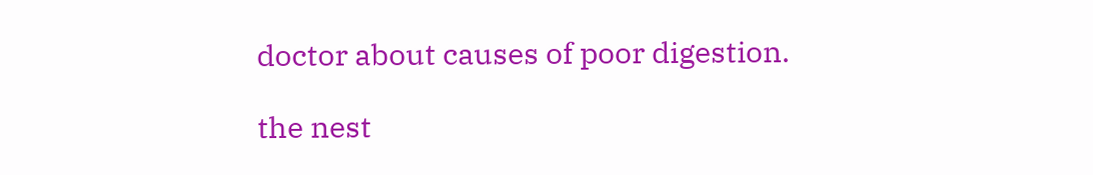doctor about causes of poor digestion.

the nest